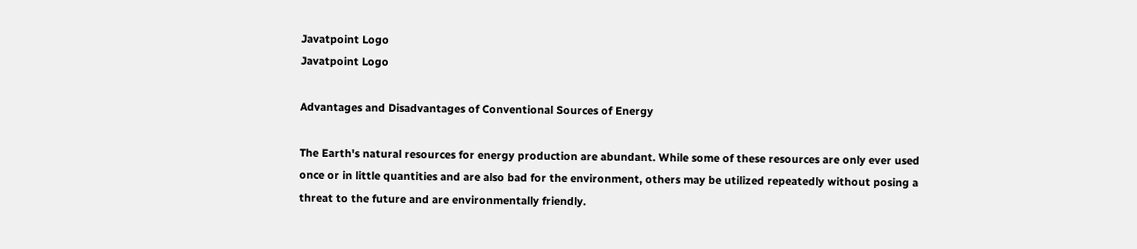Javatpoint Logo
Javatpoint Logo

Advantages and Disadvantages of Conventional Sources of Energy

The Earth's natural resources for energy production are abundant. While some of these resources are only ever used once or in little quantities and are also bad for the environment, others may be utilized repeatedly without posing a threat to the future and are environmentally friendly.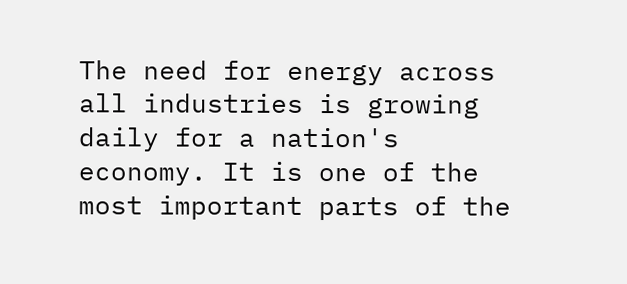The need for energy across all industries is growing daily for a nation's economy. It is one of the most important parts of the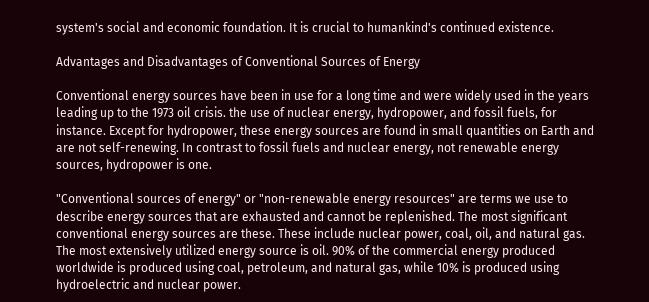system's social and economic foundation. It is crucial to humankind's continued existence.

Advantages and Disadvantages of Conventional Sources of Energy

Conventional energy sources have been in use for a long time and were widely used in the years leading up to the 1973 oil crisis. the use of nuclear energy, hydropower, and fossil fuels, for instance. Except for hydropower, these energy sources are found in small quantities on Earth and are not self-renewing. In contrast to fossil fuels and nuclear energy, not renewable energy sources, hydropower is one.

"Conventional sources of energy" or "non-renewable energy resources" are terms we use to describe energy sources that are exhausted and cannot be replenished. The most significant conventional energy sources are these. These include nuclear power, coal, oil, and natural gas. The most extensively utilized energy source is oil. 90% of the commercial energy produced worldwide is produced using coal, petroleum, and natural gas, while 10% is produced using hydroelectric and nuclear power.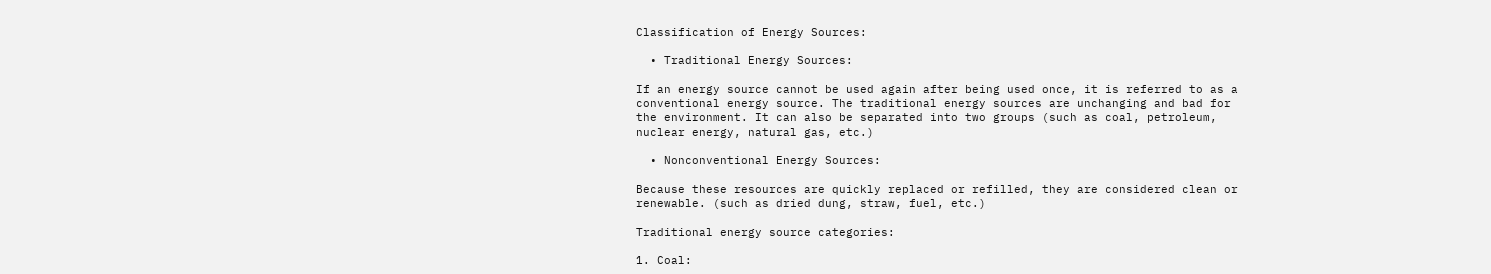Classification of Energy Sources:

  • Traditional Energy Sources:

If an energy source cannot be used again after being used once, it is referred to as a conventional energy source. The traditional energy sources are unchanging and bad for the environment. It can also be separated into two groups (such as coal, petroleum, nuclear energy, natural gas, etc.)

  • Nonconventional Energy Sources:

Because these resources are quickly replaced or refilled, they are considered clean or renewable. (such as dried dung, straw, fuel, etc.)

Traditional energy source categories:

1. Coal: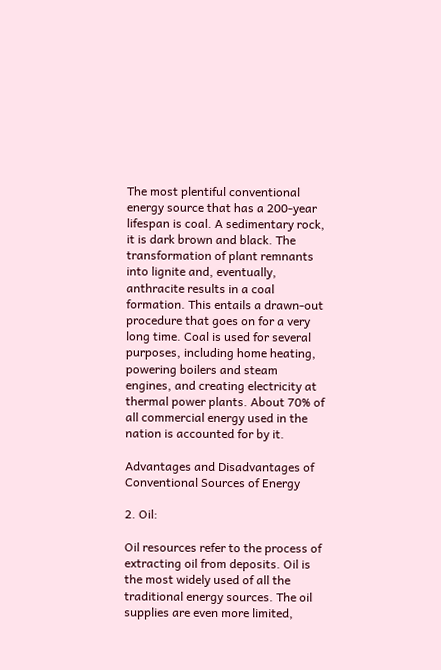The most plentiful conventional energy source that has a 200-year lifespan is coal. A sedimentary rock, it is dark brown and black. The transformation of plant remnants into lignite and, eventually, anthracite results in a coal formation. This entails a drawn-out procedure that goes on for a very long time. Coal is used for several purposes, including home heating, powering boilers and steam engines, and creating electricity at thermal power plants. About 70% of all commercial energy used in the nation is accounted for by it.

Advantages and Disadvantages of Conventional Sources of Energy

2. Oil:

Oil resources refer to the process of extracting oil from deposits. Oil is the most widely used of all the traditional energy sources. The oil supplies are even more limited,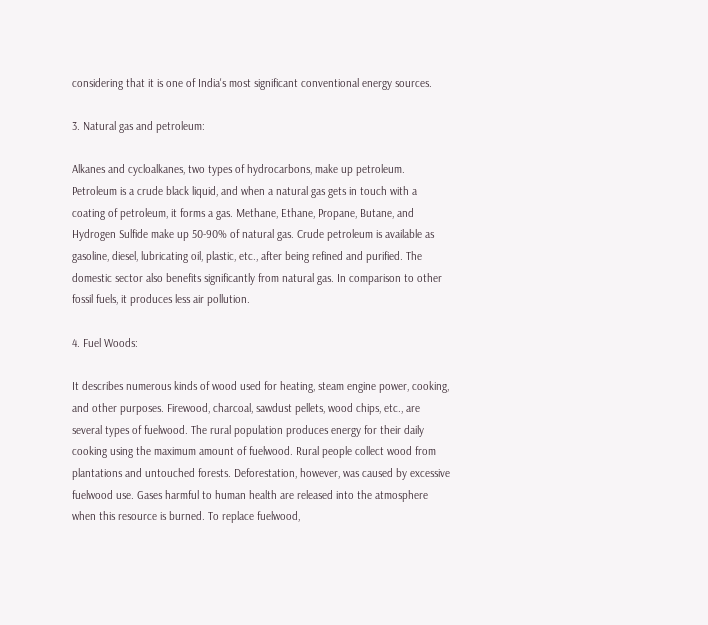considering that it is one of India's most significant conventional energy sources.

3. Natural gas and petroleum:

Alkanes and cycloalkanes, two types of hydrocarbons, make up petroleum. Petroleum is a crude black liquid, and when a natural gas gets in touch with a coating of petroleum, it forms a gas. Methane, Ethane, Propane, Butane, and Hydrogen Sulfide make up 50-90% of natural gas. Crude petroleum is available as gasoline, diesel, lubricating oil, plastic, etc., after being refined and purified. The domestic sector also benefits significantly from natural gas. In comparison to other fossil fuels, it produces less air pollution.

4. Fuel Woods:

It describes numerous kinds of wood used for heating, steam engine power, cooking, and other purposes. Firewood, charcoal, sawdust pellets, wood chips, etc., are several types of fuelwood. The rural population produces energy for their daily cooking using the maximum amount of fuelwood. Rural people collect wood from plantations and untouched forests. Deforestation, however, was caused by excessive fuelwood use. Gases harmful to human health are released into the atmosphere when this resource is burned. To replace fuelwood,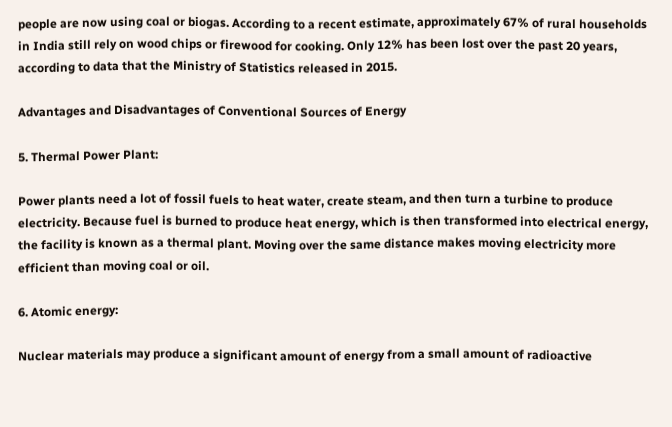people are now using coal or biogas. According to a recent estimate, approximately 67% of rural households in India still rely on wood chips or firewood for cooking. Only 12% has been lost over the past 20 years, according to data that the Ministry of Statistics released in 2015.

Advantages and Disadvantages of Conventional Sources of Energy

5. Thermal Power Plant:

Power plants need a lot of fossil fuels to heat water, create steam, and then turn a turbine to produce electricity. Because fuel is burned to produce heat energy, which is then transformed into electrical energy, the facility is known as a thermal plant. Moving over the same distance makes moving electricity more efficient than moving coal or oil.

6. Atomic energy:

Nuclear materials may produce a significant amount of energy from a small amount of radioactive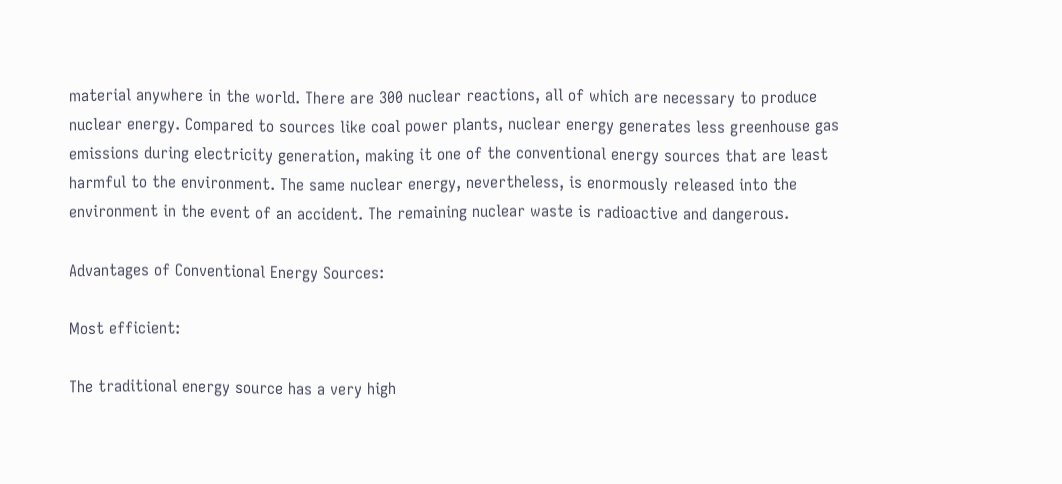material anywhere in the world. There are 300 nuclear reactions, all of which are necessary to produce nuclear energy. Compared to sources like coal power plants, nuclear energy generates less greenhouse gas emissions during electricity generation, making it one of the conventional energy sources that are least harmful to the environment. The same nuclear energy, nevertheless, is enormously released into the environment in the event of an accident. The remaining nuclear waste is radioactive and dangerous.

Advantages of Conventional Energy Sources:

Most efficient:

The traditional energy source has a very high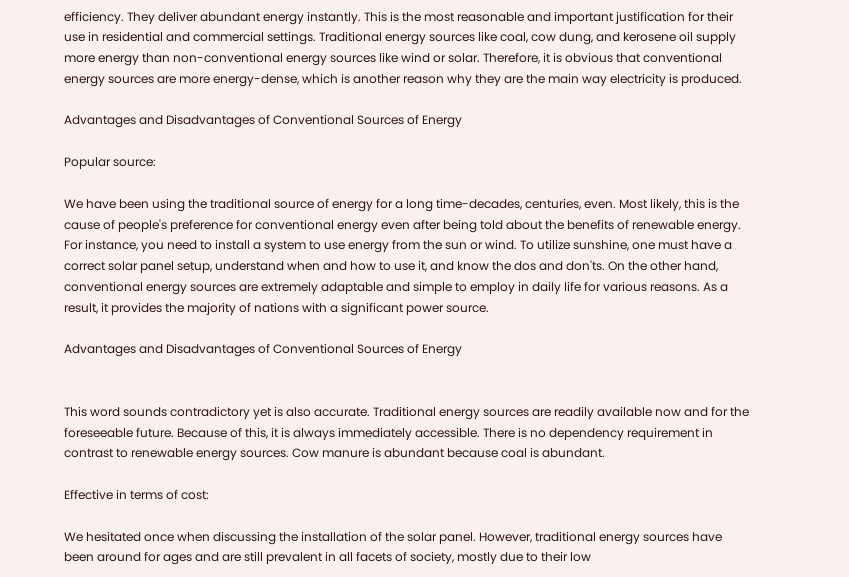efficiency. They deliver abundant energy instantly. This is the most reasonable and important justification for their use in residential and commercial settings. Traditional energy sources like coal, cow dung, and kerosene oil supply more energy than non-conventional energy sources like wind or solar. Therefore, it is obvious that conventional energy sources are more energy-dense, which is another reason why they are the main way electricity is produced.

Advantages and Disadvantages of Conventional Sources of Energy

Popular source:

We have been using the traditional source of energy for a long time-decades, centuries, even. Most likely, this is the cause of people's preference for conventional energy even after being told about the benefits of renewable energy. For instance, you need to install a system to use energy from the sun or wind. To utilize sunshine, one must have a correct solar panel setup, understand when and how to use it, and know the dos and don'ts. On the other hand, conventional energy sources are extremely adaptable and simple to employ in daily life for various reasons. As a result, it provides the majority of nations with a significant power source.

Advantages and Disadvantages of Conventional Sources of Energy


This word sounds contradictory yet is also accurate. Traditional energy sources are readily available now and for the foreseeable future. Because of this, it is always immediately accessible. There is no dependency requirement in contrast to renewable energy sources. Cow manure is abundant because coal is abundant.

Effective in terms of cost:

We hesitated once when discussing the installation of the solar panel. However, traditional energy sources have been around for ages and are still prevalent in all facets of society, mostly due to their low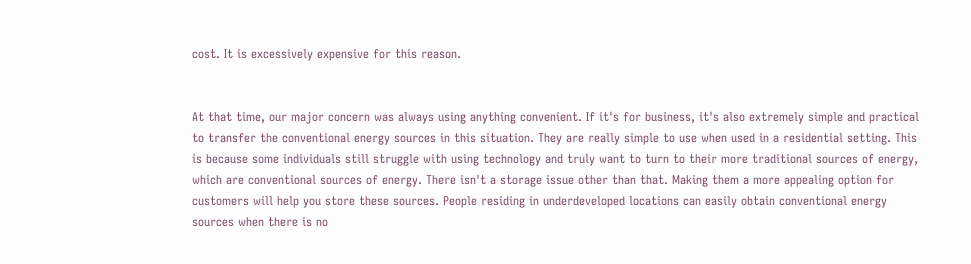cost. It is excessively expensive for this reason.


At that time, our major concern was always using anything convenient. If it's for business, it's also extremely simple and practical to transfer the conventional energy sources in this situation. They are really simple to use when used in a residential setting. This is because some individuals still struggle with using technology and truly want to turn to their more traditional sources of energy, which are conventional sources of energy. There isn't a storage issue other than that. Making them a more appealing option for customers will help you store these sources. People residing in underdeveloped locations can easily obtain conventional energy sources when there is no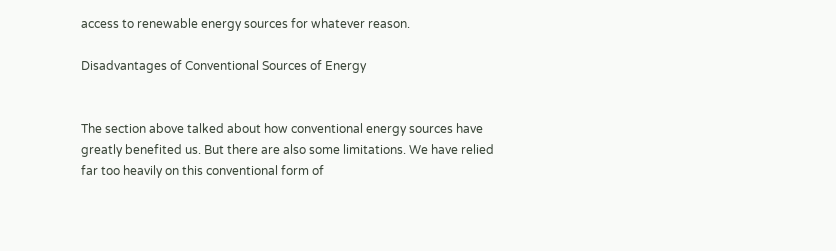access to renewable energy sources for whatever reason.

Disadvantages of Conventional Sources of Energy


The section above talked about how conventional energy sources have greatly benefited us. But there are also some limitations. We have relied far too heavily on this conventional form of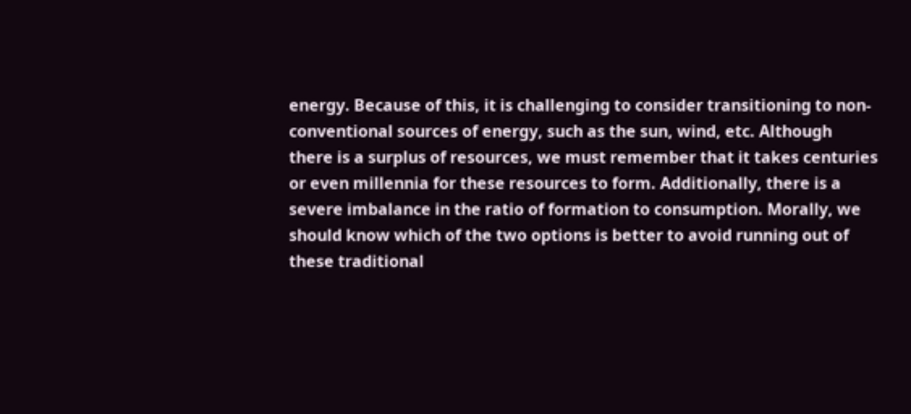energy. Because of this, it is challenging to consider transitioning to non-conventional sources of energy, such as the sun, wind, etc. Although there is a surplus of resources, we must remember that it takes centuries or even millennia for these resources to form. Additionally, there is a severe imbalance in the ratio of formation to consumption. Morally, we should know which of the two options is better to avoid running out of these traditional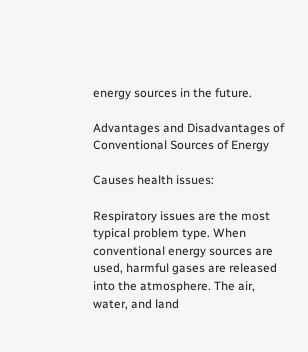energy sources in the future.

Advantages and Disadvantages of Conventional Sources of Energy

Causes health issues:

Respiratory issues are the most typical problem type. When conventional energy sources are used, harmful gases are released into the atmosphere. The air, water, and land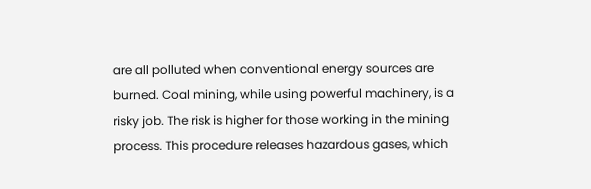are all polluted when conventional energy sources are burned. Coal mining, while using powerful machinery, is a risky job. The risk is higher for those working in the mining process. This procedure releases hazardous gases, which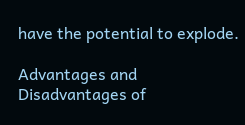have the potential to explode.

Advantages and Disadvantages of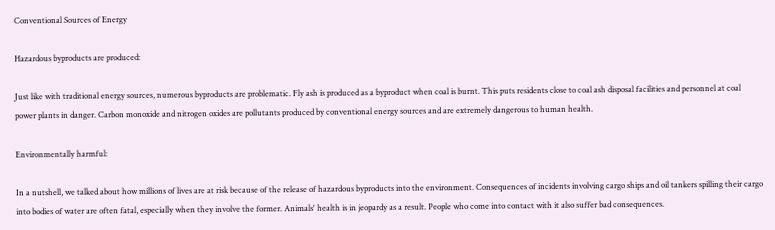Conventional Sources of Energy

Hazardous byproducts are produced:

Just like with traditional energy sources, numerous byproducts are problematic. Fly ash is produced as a byproduct when coal is burnt. This puts residents close to coal ash disposal facilities and personnel at coal power plants in danger. Carbon monoxide and nitrogen oxides are pollutants produced by conventional energy sources and are extremely dangerous to human health.

Environmentally harmful:

In a nutshell, we talked about how millions of lives are at risk because of the release of hazardous byproducts into the environment. Consequences of incidents involving cargo ships and oil tankers spilling their cargo into bodies of water are often fatal, especially when they involve the former. Animals' health is in jeopardy as a result. People who come into contact with it also suffer bad consequences.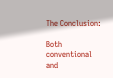The Conclusion:

Both conventional and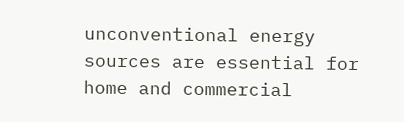unconventional energy sources are essential for home and commercial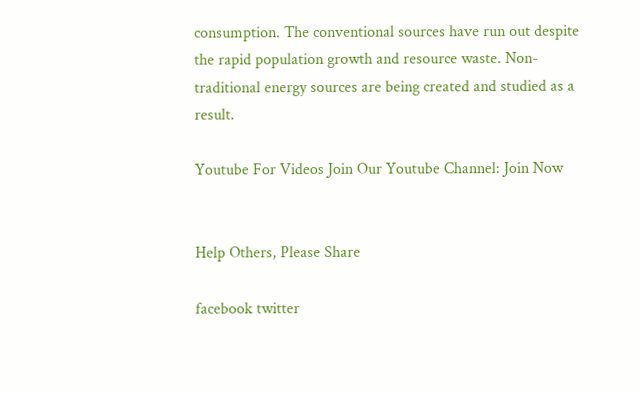consumption. The conventional sources have run out despite the rapid population growth and resource waste. Non-traditional energy sources are being created and studied as a result.

Youtube For Videos Join Our Youtube Channel: Join Now


Help Others, Please Share

facebook twitter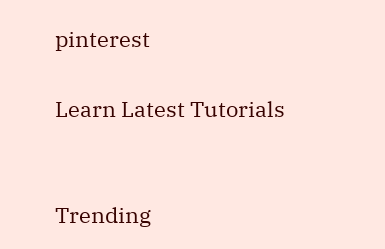pinterest

Learn Latest Tutorials


Trending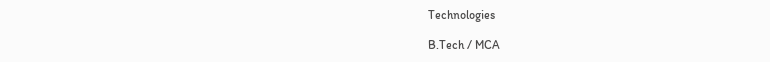Technologies

B.Tech / MCA